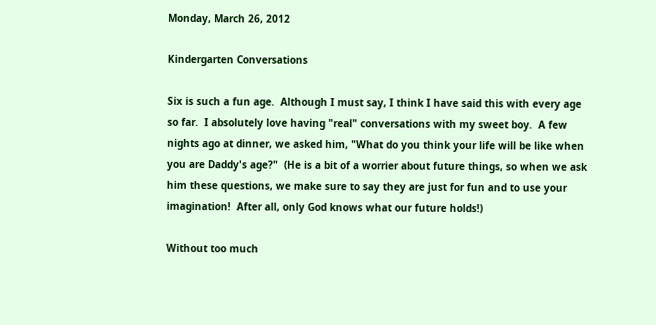Monday, March 26, 2012

Kindergarten Conversations

Six is such a fun age.  Although I must say, I think I have said this with every age so far.  I absolutely love having "real" conversations with my sweet boy.  A few nights ago at dinner, we asked him, "What do you think your life will be like when you are Daddy's age?"  (He is a bit of a worrier about future things, so when we ask him these questions, we make sure to say they are just for fun and to use your imagination!  After all, only God knows what our future holds!)

Without too much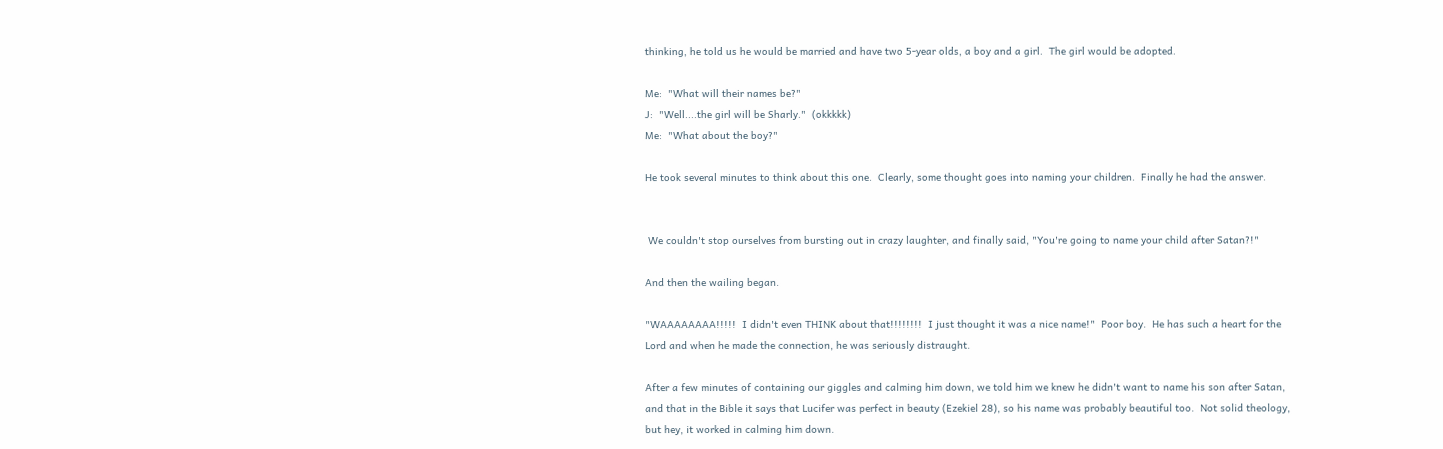thinking, he told us he would be married and have two 5-year olds, a boy and a girl.  The girl would be adopted.

Me:  "What will their names be?"
J:  "Well....the girl will be Sharly."  (okkkkk)
Me:  "What about the boy?"

He took several minutes to think about this one.  Clearly, some thought goes into naming your children.  Finally he had the answer.


 We couldn't stop ourselves from bursting out in crazy laughter, and finally said, "You're going to name your child after Satan?!"

And then the wailing began.

"WAAAAAAAA!!!!!  I didn't even THINK about that!!!!!!!!  I just thought it was a nice name!"  Poor boy.  He has such a heart for the Lord and when he made the connection, he was seriously distraught.

After a few minutes of containing our giggles and calming him down, we told him we knew he didn't want to name his son after Satan, and that in the Bible it says that Lucifer was perfect in beauty (Ezekiel 28), so his name was probably beautiful too.  Not solid theology, but hey, it worked in calming him down.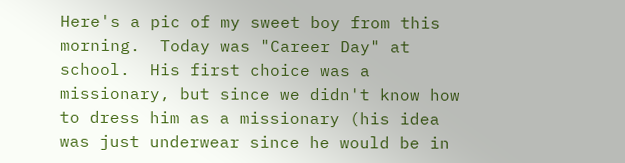Here's a pic of my sweet boy from this morning.  Today was "Career Day" at school.  His first choice was a missionary, but since we didn't know how to dress him as a missionary (his idea was just underwear since he would be in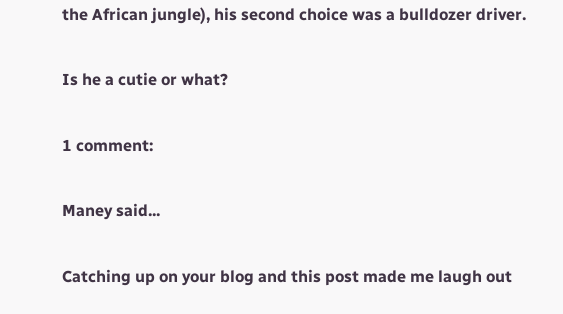the African jungle), his second choice was a bulldozer driver.

Is he a cutie or what?

1 comment:

Maney said...

Catching up on your blog and this post made me laugh out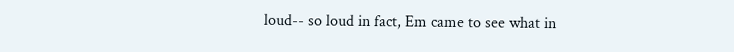loud-- so loud in fact, Em came to see what in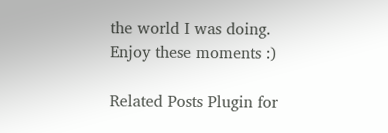the world I was doing. Enjoy these moments :)

Related Posts Plugin for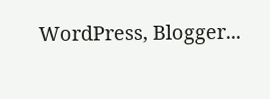WordPress, Blogger...